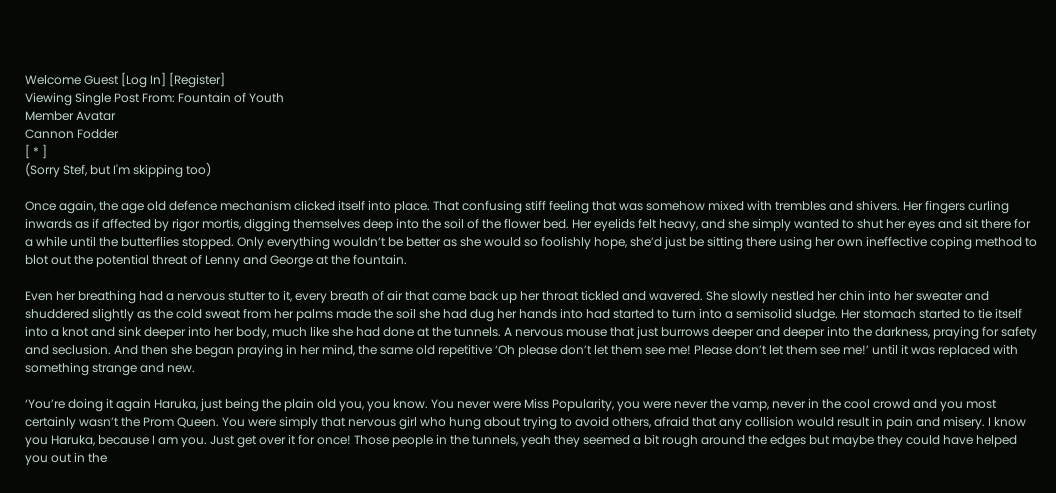Welcome Guest [Log In] [Register]
Viewing Single Post From: Fountain of Youth
Member Avatar
Cannon Fodder
[ * ]
(Sorry Stef, but I'm skipping too)

Once again, the age old defence mechanism clicked itself into place. That confusing stiff feeling that was somehow mixed with trembles and shivers. Her fingers curling inwards as if affected by rigor mortis, digging themselves deep into the soil of the flower bed. Her eyelids felt heavy, and she simply wanted to shut her eyes and sit there for a while until the butterflies stopped. Only everything wouldn’t be better as she would so foolishly hope, she’d just be sitting there using her own ineffective coping method to blot out the potential threat of Lenny and George at the fountain.

Even her breathing had a nervous stutter to it, every breath of air that came back up her throat tickled and wavered. She slowly nestled her chin into her sweater and shuddered slightly as the cold sweat from her palms made the soil she had dug her hands into had started to turn into a semisolid sludge. Her stomach started to tie itself into a knot and sink deeper into her body, much like she had done at the tunnels. A nervous mouse that just burrows deeper and deeper into the darkness, praying for safety and seclusion. And then she began praying in her mind, the same old repetitive ‘Oh please don’t let them see me! Please don’t let them see me!’ until it was replaced with something strange and new.

‘You’re doing it again Haruka, just being the plain old you, you know. You never were Miss Popularity, you were never the vamp, never in the cool crowd and you most certainly wasn’t the Prom Queen. You were simply that nervous girl who hung about trying to avoid others, afraid that any collision would result in pain and misery. I know you Haruka, because I am you. Just get over it for once! Those people in the tunnels, yeah they seemed a bit rough around the edges but maybe they could have helped you out in the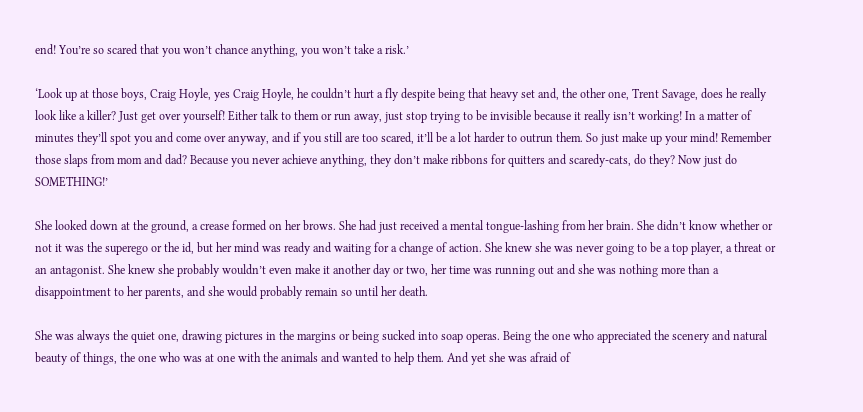end! You’re so scared that you won’t chance anything, you won’t take a risk.’

‘Look up at those boys, Craig Hoyle, yes Craig Hoyle, he couldn’t hurt a fly despite being that heavy set and, the other one, Trent Savage, does he really look like a killer? Just get over yourself! Either talk to them or run away, just stop trying to be invisible because it really isn’t working! In a matter of minutes they’ll spot you and come over anyway, and if you still are too scared, it’ll be a lot harder to outrun them. So just make up your mind! Remember those slaps from mom and dad? Because you never achieve anything, they don’t make ribbons for quitters and scaredy-cats, do they? Now just do SOMETHING!’

She looked down at the ground, a crease formed on her brows. She had just received a mental tongue-lashing from her brain. She didn’t know whether or not it was the superego or the id, but her mind was ready and waiting for a change of action. She knew she was never going to be a top player, a threat or an antagonist. She knew she probably wouldn’t even make it another day or two, her time was running out and she was nothing more than a disappointment to her parents, and she would probably remain so until her death.

She was always the quiet one, drawing pictures in the margins or being sucked into soap operas. Being the one who appreciated the scenery and natural beauty of things, the one who was at one with the animals and wanted to help them. And yet she was afraid of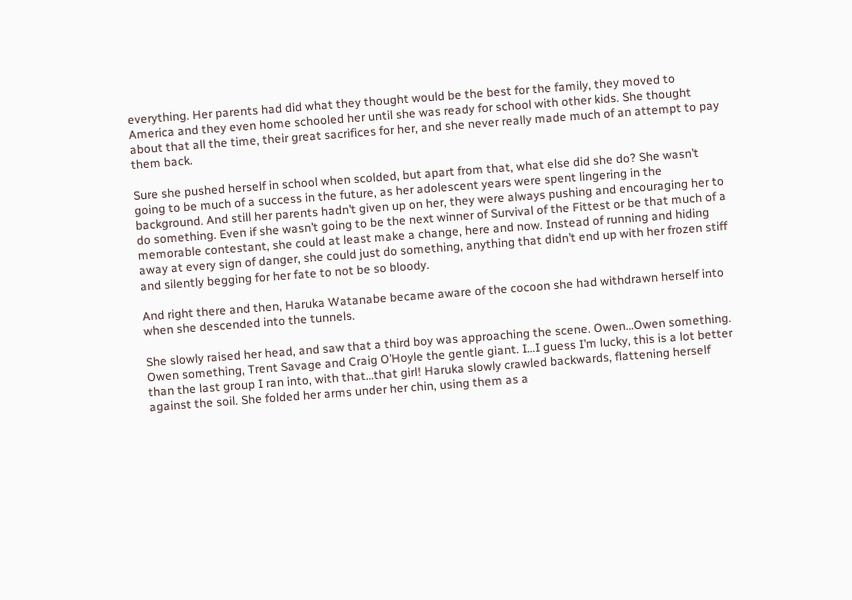everything. Her parents had did what they thought would be the best for the family, they moved to America and they even home schooled her until she was ready for school with other kids. She thought about that all the time, their great sacrifices for her, and she never really made much of an attempt to pay them back.

Sure she pushed herself in school when scolded, but apart from that, what else did she do? She wasn’t going to be much of a success in the future, as her adolescent years were spent lingering in the background. And still her parents hadn’t given up on her, they were always pushing and encouraging her to do something. Even if she wasn’t going to be the next winner of Survival of the Fittest or be that much of a memorable contestant, she could at least make a change, here and now. Instead of running and hiding away at every sign of danger, she could just do something, anything that didn’t end up with her frozen stiff and silently begging for her fate to not be so bloody.

And right there and then, Haruka Watanabe became aware of the cocoon she had withdrawn herself into when she descended into the tunnels.

She slowly raised her head, and saw that a third boy was approaching the scene. Owen…Owen something. Owen something, Trent Savage and Craig O’Hoyle the gentle giant. I…I guess I’m lucky, this is a lot better than the last group I ran into, with that…that girl! Haruka slowly crawled backwards, flattening herself against the soil. She folded her arms under her chin, using them as a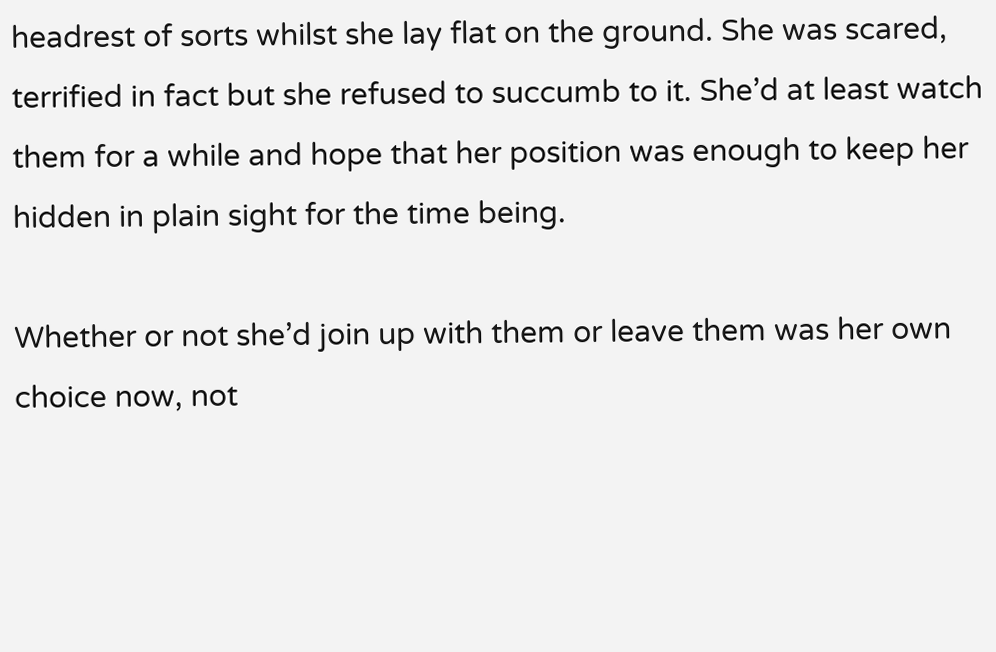headrest of sorts whilst she lay flat on the ground. She was scared, terrified in fact but she refused to succumb to it. She’d at least watch them for a while and hope that her position was enough to keep her hidden in plain sight for the time being.

Whether or not she’d join up with them or leave them was her own choice now, not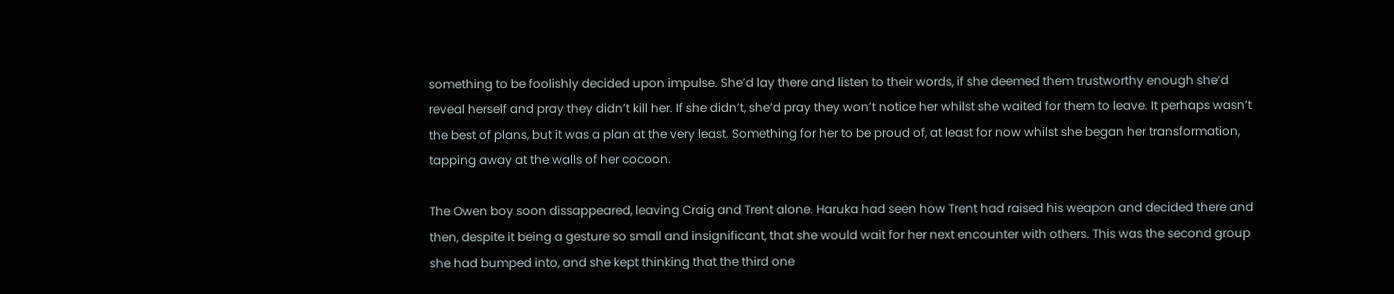something to be foolishly decided upon impulse. She’d lay there and listen to their words, if she deemed them trustworthy enough she’d reveal herself and pray they didn’t kill her. If she didn’t, she’d pray they won’t notice her whilst she waited for them to leave. It perhaps wasn’t the best of plans, but it was a plan at the very least. Something for her to be proud of, at least for now whilst she began her transformation, tapping away at the walls of her cocoon.

The Owen boy soon dissappeared, leaving Craig and Trent alone. Haruka had seen how Trent had raised his weapon and decided there and then, despite it being a gesture so small and insignificant, that she would wait for her next encounter with others. This was the second group she had bumped into, and she kept thinking that the third one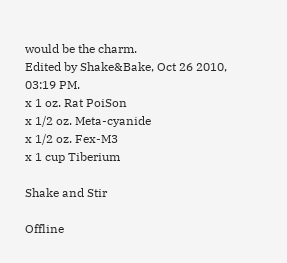would be the charm.
Edited by Shake&Bake, Oct 26 2010, 03:19 PM.
x 1 oz. Rat PoiSon
x 1/2 oz. Meta-cyanide
x 1/2 oz. Fex-M3
x 1 cup Tiberium

Shake and Stir

Offline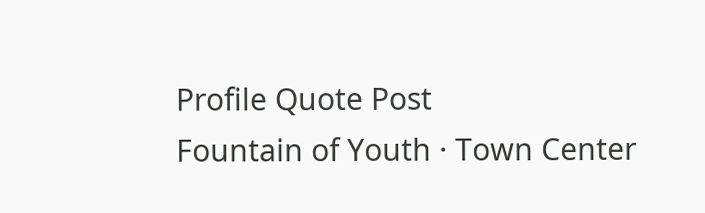Profile Quote Post
Fountain of Youth · Town Center